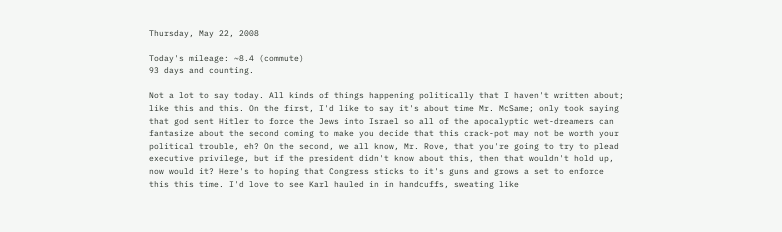Thursday, May 22, 2008

Today's mileage: ~8.4 (commute)
93 days and counting.

Not a lot to say today. All kinds of things happening politically that I haven't written about; like this and this. On the first, I'd like to say it's about time Mr. McSame; only took saying that god sent Hitler to force the Jews into Israel so all of the apocalyptic wet-dreamers can fantasize about the second coming to make you decide that this crack-pot may not be worth your political trouble, eh? On the second, we all know, Mr. Rove, that you're going to try to plead executive privilege, but if the president didn't know about this, then that wouldn't hold up, now would it? Here's to hoping that Congress sticks to it's guns and grows a set to enforce this this time. I'd love to see Karl hauled in in handcuffs, sweating like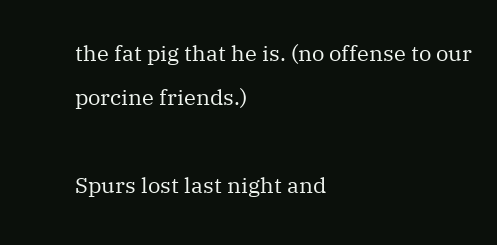the fat pig that he is. (no offense to our porcine friends.)

Spurs lost last night and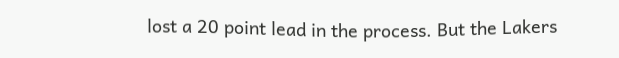lost a 20 point lead in the process. But the Lakers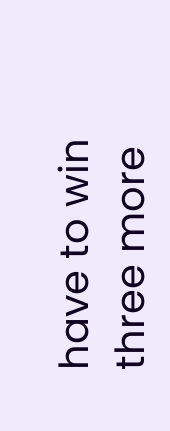have to win three more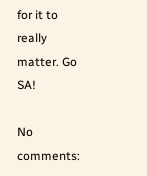for it to really matter. Go SA!

No comments: